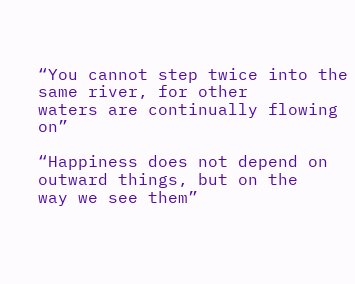“You cannot step twice into the same river, for other
waters are continually flowing on”

“Happiness does not depend on outward things, but on the
way we see them”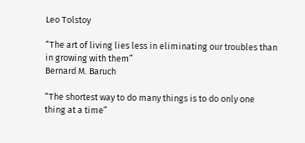Leo Tolstoy

“The art of living lies less in eliminating our troubles than
in growing with them”
Bernard M. Baruch

“The shortest way to do many things is to do only one
thing at a time”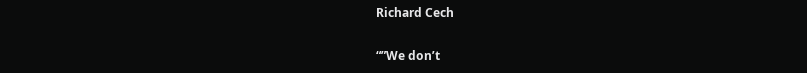Richard Cech

“”We don’t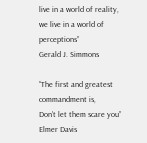live in a world of reality,
we live in a world of perceptions”
Gerald J. Simmons

“The first and greatest commandment is,
Don’t let them scare you”
Elmer Davis